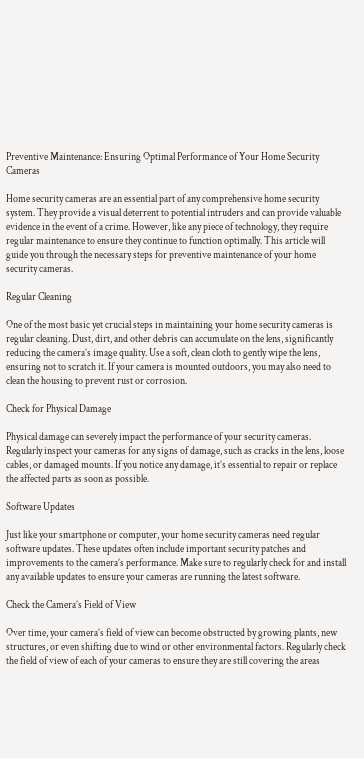Preventive Maintenance: Ensuring Optimal Performance of Your Home Security Cameras

Home security cameras are an essential part of any comprehensive home security system. They provide a visual deterrent to potential intruders and can provide valuable evidence in the event of a crime. However, like any piece of technology, they require regular maintenance to ensure they continue to function optimally. This article will guide you through the necessary steps for preventive maintenance of your home security cameras.

Regular Cleaning

One of the most basic yet crucial steps in maintaining your home security cameras is regular cleaning. Dust, dirt, and other debris can accumulate on the lens, significantly reducing the camera’s image quality. Use a soft, clean cloth to gently wipe the lens, ensuring not to scratch it. If your camera is mounted outdoors, you may also need to clean the housing to prevent rust or corrosion.

Check for Physical Damage

Physical damage can severely impact the performance of your security cameras. Regularly inspect your cameras for any signs of damage, such as cracks in the lens, loose cables, or damaged mounts. If you notice any damage, it’s essential to repair or replace the affected parts as soon as possible.

Software Updates

Just like your smartphone or computer, your home security cameras need regular software updates. These updates often include important security patches and improvements to the camera’s performance. Make sure to regularly check for and install any available updates to ensure your cameras are running the latest software.

Check the Camera’s Field of View

Over time, your camera’s field of view can become obstructed by growing plants, new structures, or even shifting due to wind or other environmental factors. Regularly check the field of view of each of your cameras to ensure they are still covering the areas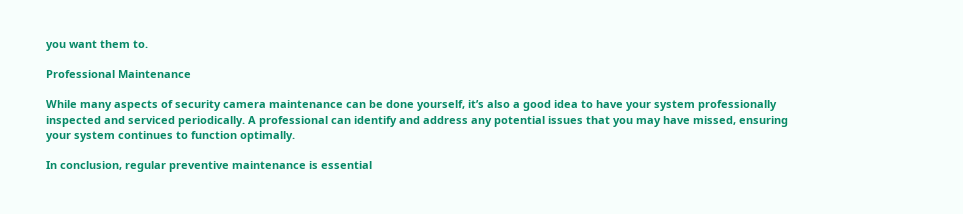you want them to.

Professional Maintenance

While many aspects of security camera maintenance can be done yourself, it’s also a good idea to have your system professionally inspected and serviced periodically. A professional can identify and address any potential issues that you may have missed, ensuring your system continues to function optimally.

In conclusion, regular preventive maintenance is essential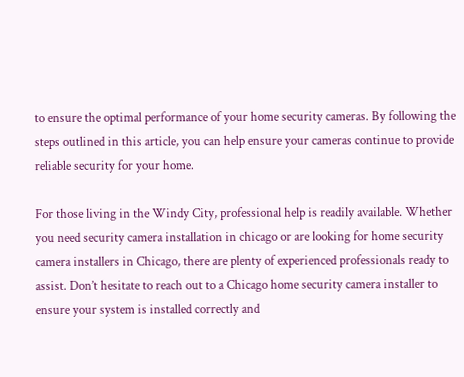to ensure the optimal performance of your home security cameras. By following the steps outlined in this article, you can help ensure your cameras continue to provide reliable security for your home.

For those living in the Windy City, professional help is readily available. Whether you need security camera installation in chicago or are looking for home security camera installers in Chicago, there are plenty of experienced professionals ready to assist. Don’t hesitate to reach out to a Chicago home security camera installer to ensure your system is installed correctly and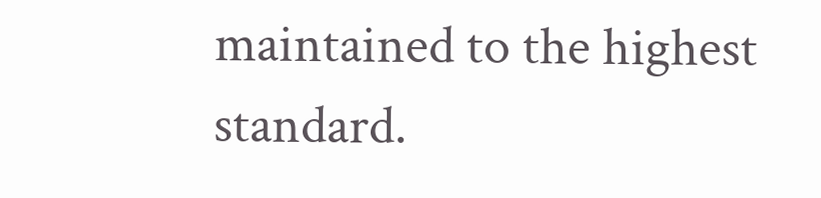maintained to the highest standard.